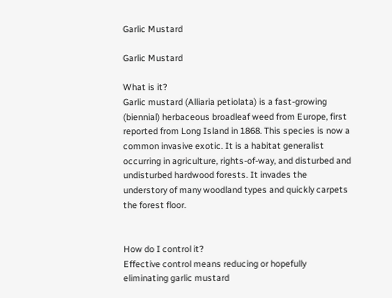Garlic Mustard

Garlic Mustard

What is it?
Garlic mustard (Alliaria petiolata) is a fast-growing (biennial) herbaceous broadleaf weed from Europe, first reported from Long Island in 1868. This species is now a common invasive exotic. It is a habitat generalist occurring in agriculture, rights-of-way, and disturbed and undisturbed hardwood forests. It invades the understory of many woodland types and quickly carpets the forest floor.


How do I control it?
Effective control means reducing or hopefully eliminating garlic mustard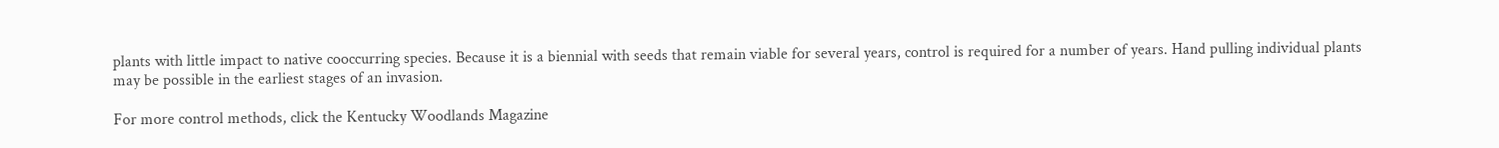plants with little impact to native cooccurring species. Because it is a biennial with seeds that remain viable for several years, control is required for a number of years. Hand pulling individual plants may be possible in the earliest stages of an invasion.

For more control methods, click the Kentucky Woodlands Magazine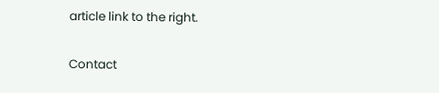article link to the right.

Contact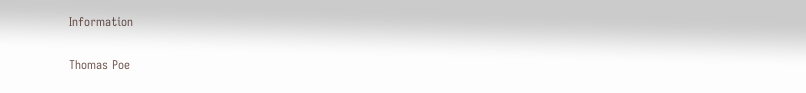Information

Thomas Poe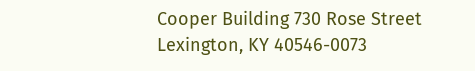Cooper Building 730 Rose Street Lexington, KY 40546-0073